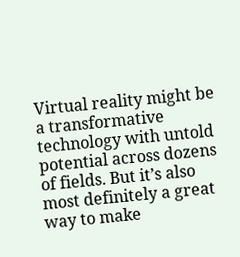Virtual reality might be a transformative technology with untold potential across dozens of fields. But it’s also most definitely a great way to make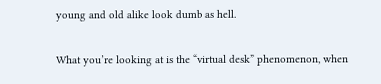young and old alike look dumb as hell.

What you’re looking at is the “virtual desk” phenomenon, when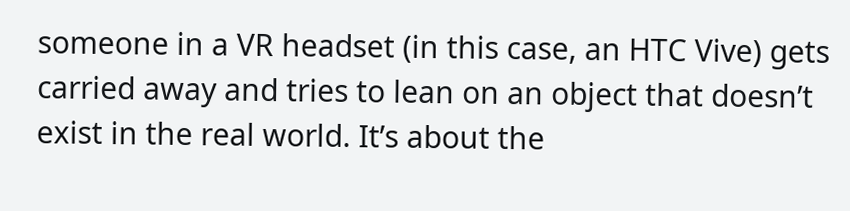someone in a VR headset (in this case, an HTC Vive) gets carried away and tries to lean on an object that doesn’t exist in the real world. It’s about the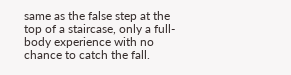same as the false step at the top of a staircase, only a full-body experience with no chance to catch the fall.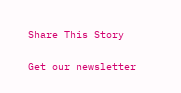Share This Story

Get our newsletter